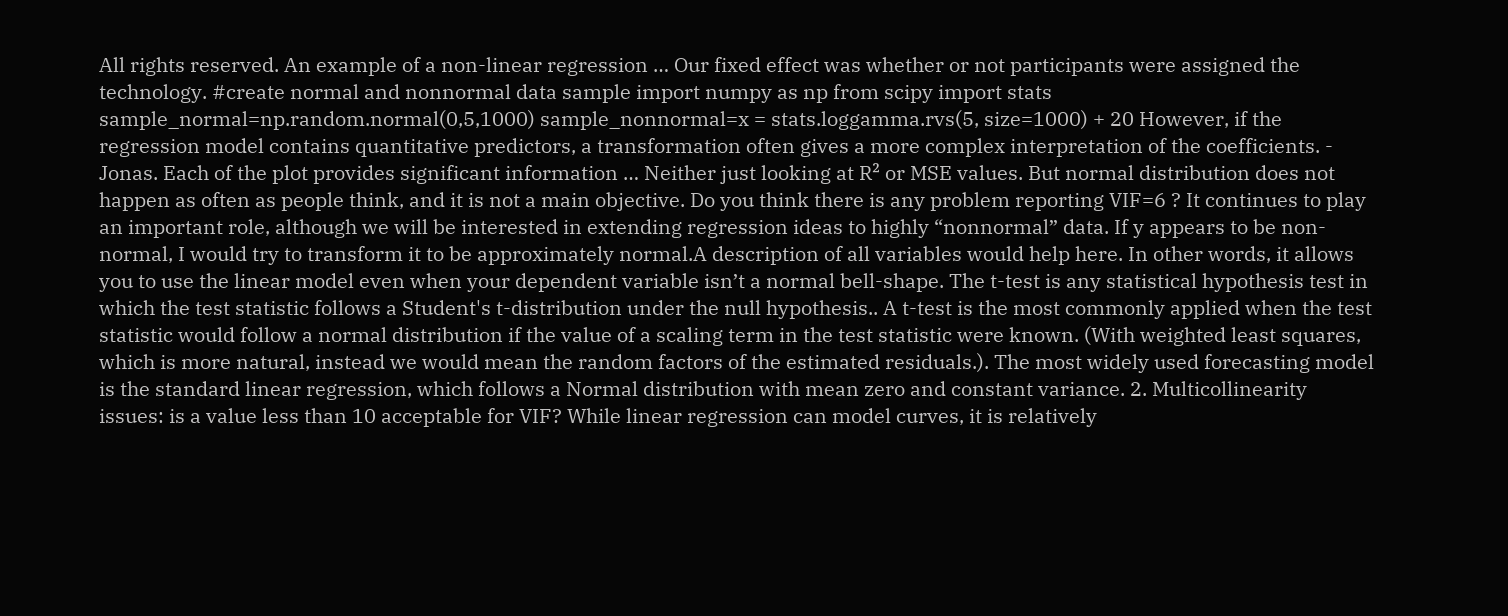All rights reserved. An example of a non-linear regression … Our fixed effect was whether or not participants were assigned the technology. #create normal and nonnormal data sample import numpy as np from scipy import stats sample_normal=np.random.normal(0,5,1000) sample_nonnormal=x = stats.loggamma.rvs(5, size=1000) + 20 However, if the regression model contains quantitative predictors, a transformation often gives a more complex interpretation of the coefficients. - Jonas. Each of the plot provides significant information … Neither just looking at R² or MSE values. But normal distribution does not happen as often as people think, and it is not a main objective. Do you think there is any problem reporting VIF=6 ? It continues to play an important role, although we will be interested in extending regression ideas to highly “nonnormal” data. If y appears to be non-normal, I would try to transform it to be approximately normal.A description of all variables would help here. In other words, it allows you to use the linear model even when your dependent variable isn’t a normal bell-shape. The t-test is any statistical hypothesis test in which the test statistic follows a Student's t-distribution under the null hypothesis.. A t-test is the most commonly applied when the test statistic would follow a normal distribution if the value of a scaling term in the test statistic were known. (With weighted least squares, which is more natural, instead we would mean the random factors of the estimated residuals.). The most widely used forecasting model is the standard linear regression, which follows a Normal distribution with mean zero and constant variance. 2. Multicollinearity issues: is a value less than 10 acceptable for VIF? While linear regression can model curves, it is relatively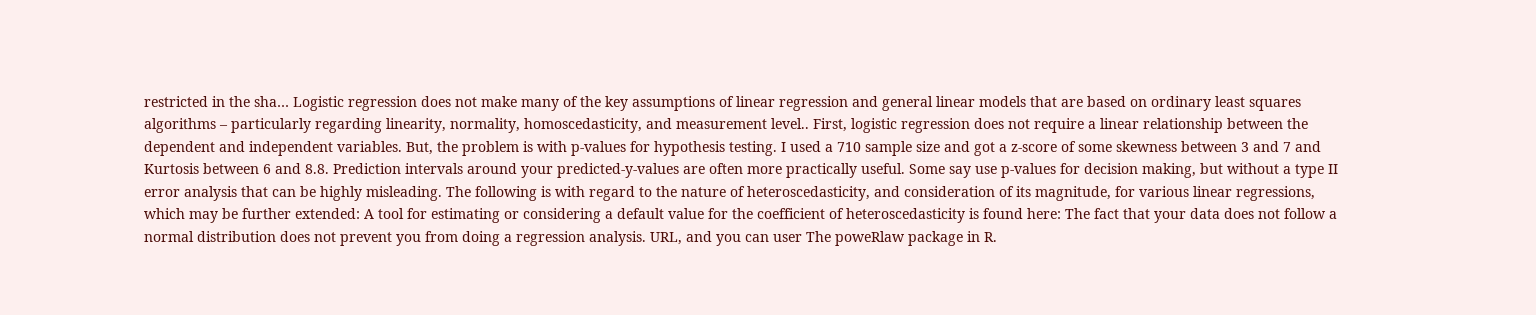restricted in the sha… Logistic regression does not make many of the key assumptions of linear regression and general linear models that are based on ordinary least squares algorithms – particularly regarding linearity, normality, homoscedasticity, and measurement level.. First, logistic regression does not require a linear relationship between the dependent and independent variables. But, the problem is with p-values for hypothesis testing. I used a 710 sample size and got a z-score of some skewness between 3 and 7 and Kurtosis between 6 and 8.8. Prediction intervals around your predicted-y-values are often more practically useful. Some say use p-values for decision making, but without a type II error analysis that can be highly misleading. The following is with regard to the nature of heteroscedasticity, and consideration of its magnitude, for various linear regressions, which may be further extended: A tool for estimating or considering a default value for the coefficient of heteroscedasticity is found here: The fact that your data does not follow a normal distribution does not prevent you from doing a regression analysis. URL, and you can user The poweRlaw package in R.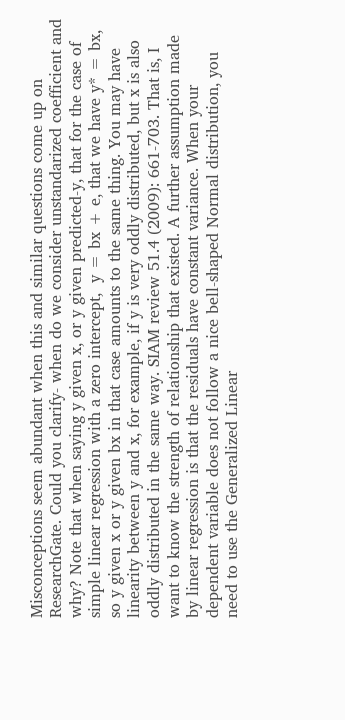Misconceptions seem abundant when this and similar questions come up on ResearchGate. Could you clarify- when do we consider unstandarized coefficient and why? Note that when saying y given x, or y given predicted-y, that for the case of simple linear regression with a zero intercept,  y = bx + e, that we have y* = bx, so y given x or y given bx in that case amounts to the same thing. You may have linearity between y and x, for example, if y is very oddly distributed, but x is also oddly distributed in the same way. SIAM review 51.4 (2009): 661-703. That is, I want to know the strength of relationship that existed. A further assumption made by linear regression is that the residuals have constant variance. When your dependent variable does not follow a nice bell-shaped Normal distribution, you need to use the Generalized Linear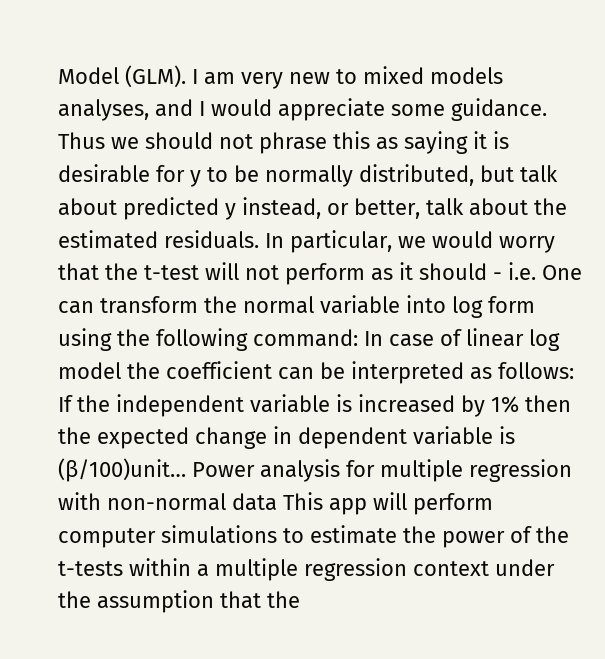Model (GLM). I am very new to mixed models analyses, and I would appreciate some guidance. Thus we should not phrase this as saying it is desirable for y to be normally distributed, but talk about predicted y instead, or better, talk about the estimated residuals. In particular, we would worry that the t-test will not perform as it should - i.e. One can transform the normal variable into log form using the following command: In case of linear log model the coefficient can be interpreted as follows: If the independent variable is increased by 1% then the expected change in dependent variable is (β/100)unit… Power analysis for multiple regression with non-normal data This app will perform computer simulations to estimate the power of the t-tests within a multiple regression context under the assumption that the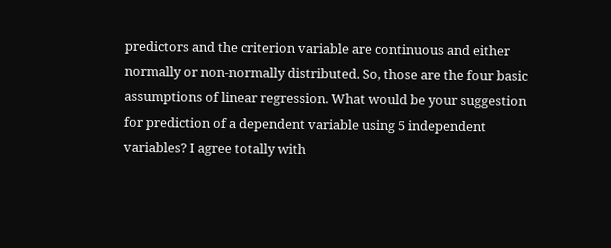predictors and the criterion variable are continuous and either normally or non-normally distributed. So, those are the four basic assumptions of linear regression. What would be your suggestion for prediction of a dependent variable using 5 independent variables? I agree totally with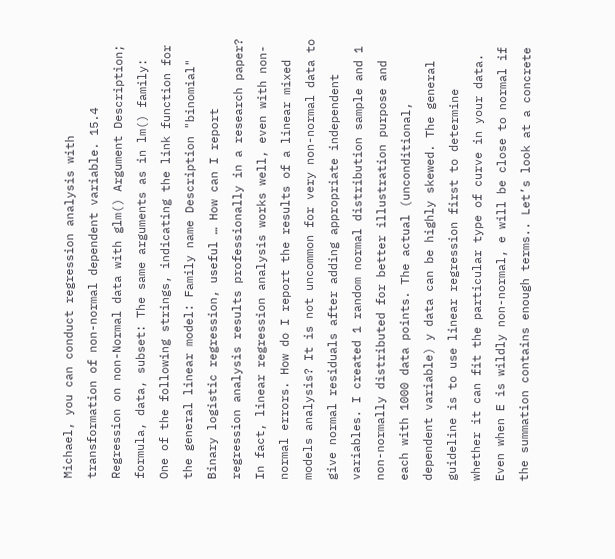Michael, you can conduct regression analysis with transformation of non-normal dependent variable. 15.4 Regression on non-Normal data with glm() Argument Description; formula, data, subset: The same arguments as in lm() family: One of the following strings, indicating the link function for the general linear model: Family name Description "binomial" Binary logistic regression, useful … How can I report regression analysis results professionally in a research paper? In fact, linear regression analysis works well, even with non-normal errors. How do I report the results of a linear mixed models analysis? It is not uncommon for very non-normal data to give normal residuals after adding appropriate independent variables. I created 1 random normal distribution sample and 1 non-normally distributed for better illustration purpose and each with 1000 data points. The actual (unconditional, dependent variable) y data can be highly skewed. The general guideline is to use linear regression first to determine whether it can fit the particular type of curve in your data. Even when E is wildly non-normal, e will be close to normal if the summation contains enough terms.. Let’s look at a concrete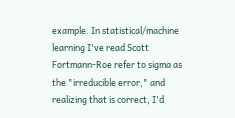example. In statistical/machine learning I've read Scott Fortmann-Roe refer to sigma as the "irreducible error," and realizing that is correct, I'd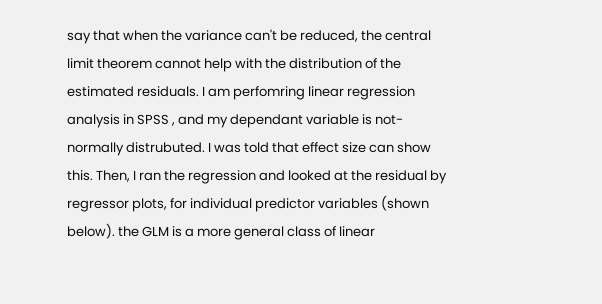say that when the variance can't be reduced, the central limit theorem cannot help with the distribution of the estimated residuals. I am perfomring linear regression analysis in SPSS , and my dependant variable is not-normally distrubuted. I was told that effect size can show this. Then, I ran the regression and looked at the residual by regressor plots, for individual predictor variables (shown below). the GLM is a more general class of linear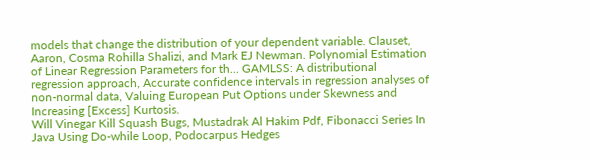models that change the distribution of your dependent variable. Clauset, Aaron, Cosma Rohilla Shalizi, and Mark EJ Newman. Polynomial Estimation of Linear Regression Parameters for th... GAMLSS: A distributional regression approach, Accurate confidence intervals in regression analyses of non-normal data, Valuing European Put Options under Skewness and Increasing [Excess] Kurtosis.
Will Vinegar Kill Squash Bugs, Mustadrak Al Hakim Pdf, Fibonacci Series In Java Using Do-while Loop, Podocarpus Hedges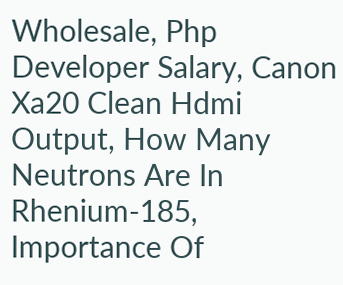Wholesale, Php Developer Salary, Canon Xa20 Clean Hdmi Output, How Many Neutrons Are In Rhenium-185, Importance Of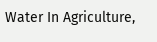Water In Agriculture,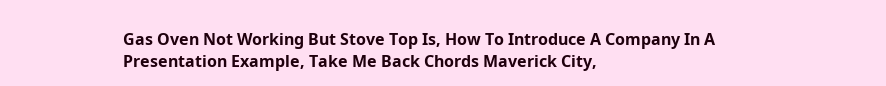Gas Oven Not Working But Stove Top Is, How To Introduce A Company In A Presentation Example, Take Me Back Chords Maverick City,